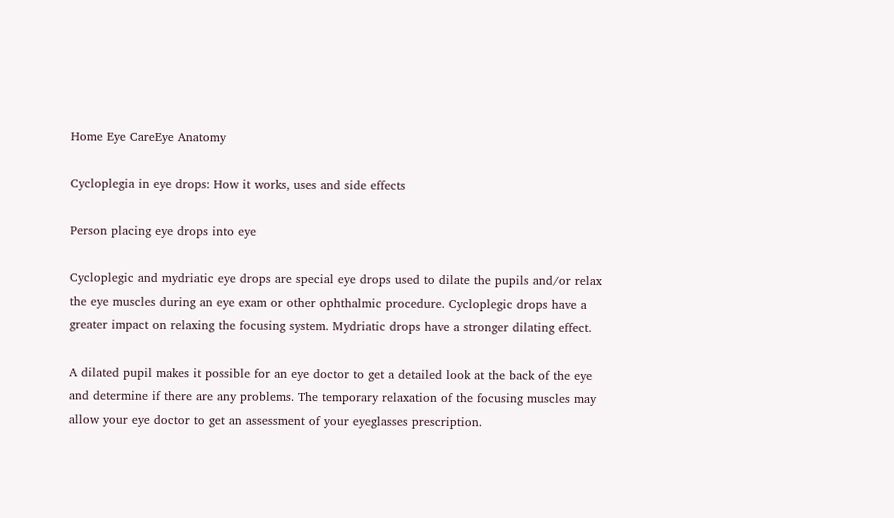Home Eye CareEye Anatomy

Cycloplegia in eye drops: How it works, uses and side effects

Person placing eye drops into eye

Cycloplegic and mydriatic eye drops are special eye drops used to dilate the pupils and/or relax the eye muscles during an eye exam or other ophthalmic procedure. Cycloplegic drops have a greater impact on relaxing the focusing system. Mydriatic drops have a stronger dilating effect.

A dilated pupil makes it possible for an eye doctor to get a detailed look at the back of the eye and determine if there are any problems. The temporary relaxation of the focusing muscles may allow your eye doctor to get an assessment of your eyeglasses prescription.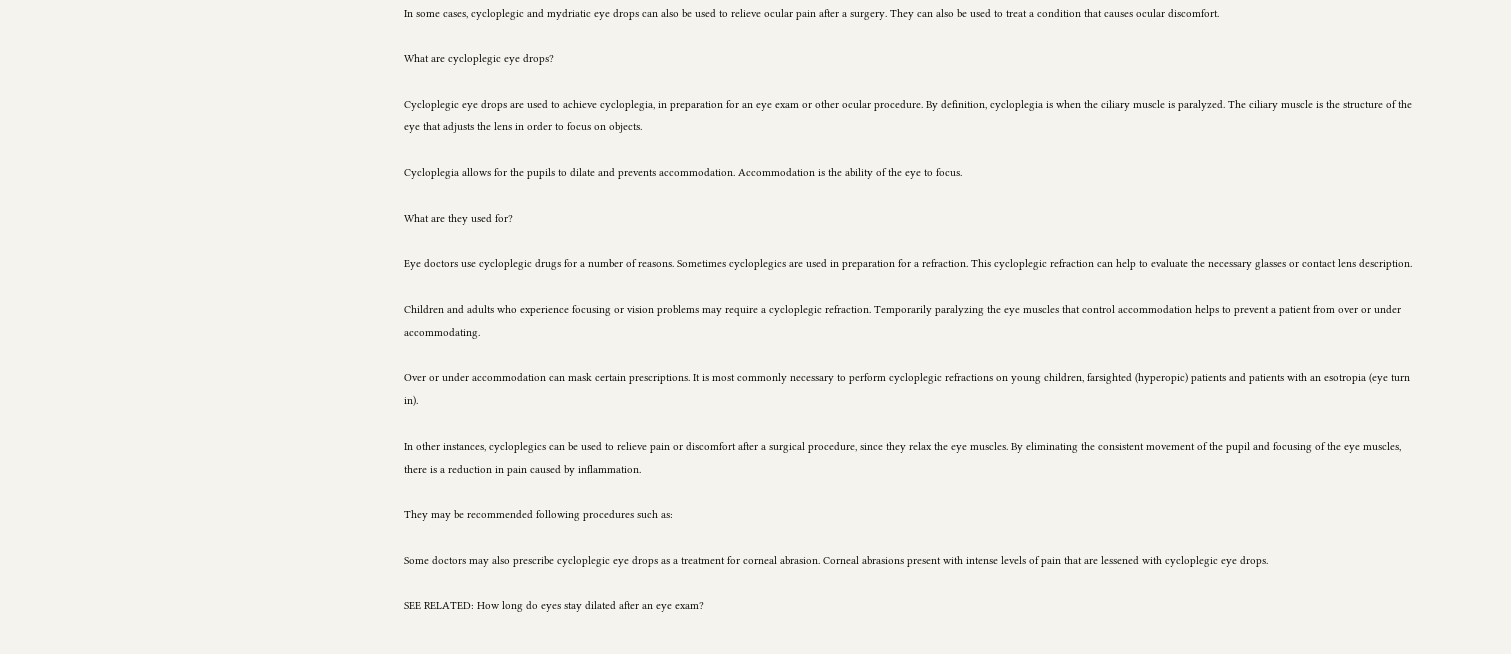In some cases, cycloplegic and mydriatic eye drops can also be used to relieve ocular pain after a surgery. They can also be used to treat a condition that causes ocular discomfort.

What are cycloplegic eye drops?

Cycloplegic eye drops are used to achieve cycloplegia, in preparation for an eye exam or other ocular procedure. By definition, cycloplegia is when the ciliary muscle is paralyzed. The ciliary muscle is the structure of the eye that adjusts the lens in order to focus on objects.

Cycloplegia allows for the pupils to dilate and prevents accommodation. Accommodation is the ability of the eye to focus.

What are they used for?

Eye doctors use cycloplegic drugs for a number of reasons. Sometimes cycloplegics are used in preparation for a refraction. This cycloplegic refraction can help to evaluate the necessary glasses or contact lens description.

Children and adults who experience focusing or vision problems may require a cycloplegic refraction. Temporarily paralyzing the eye muscles that control accommodation helps to prevent a patient from over or under accommodating.

Over or under accommodation can mask certain prescriptions. It is most commonly necessary to perform cycloplegic refractions on young children, farsighted (hyperopic) patients and patients with an esotropia (eye turn in).

In other instances, cycloplegics can be used to relieve pain or discomfort after a surgical procedure, since they relax the eye muscles. By eliminating the consistent movement of the pupil and focusing of the eye muscles, there is a reduction in pain caused by inflammation.

They may be recommended following procedures such as:

Some doctors may also prescribe cycloplegic eye drops as a treatment for corneal abrasion. Corneal abrasions present with intense levels of pain that are lessened with cycloplegic eye drops.

SEE RELATED: How long do eyes stay dilated after an eye exam?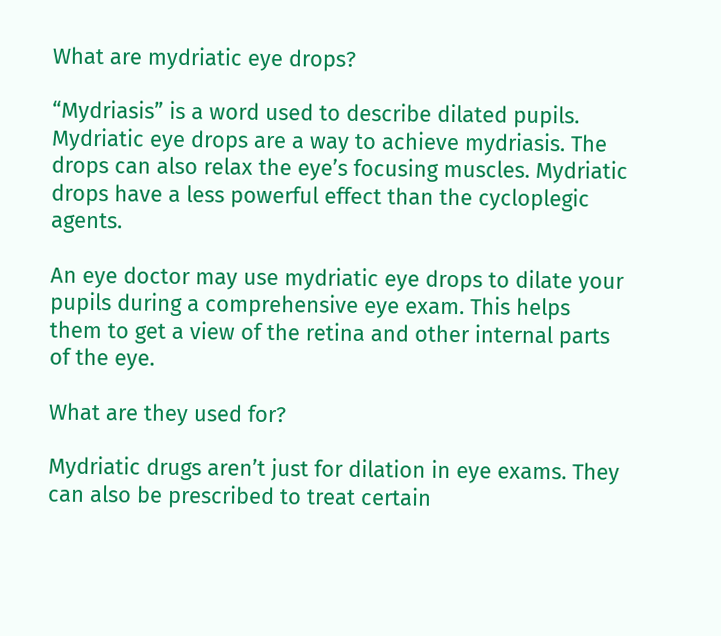What are mydriatic eye drops?

“Mydriasis” is a word used to describe dilated pupils. Mydriatic eye drops are a way to achieve mydriasis. The drops can also relax the eye’s focusing muscles. Mydriatic drops have a less powerful effect than the cycloplegic agents.

An eye doctor may use mydriatic eye drops to dilate your pupils during a comprehensive eye exam. This helps them to get a view of the retina and other internal parts of the eye.

What are they used for?

Mydriatic drugs aren’t just for dilation in eye exams. They can also be prescribed to treat certain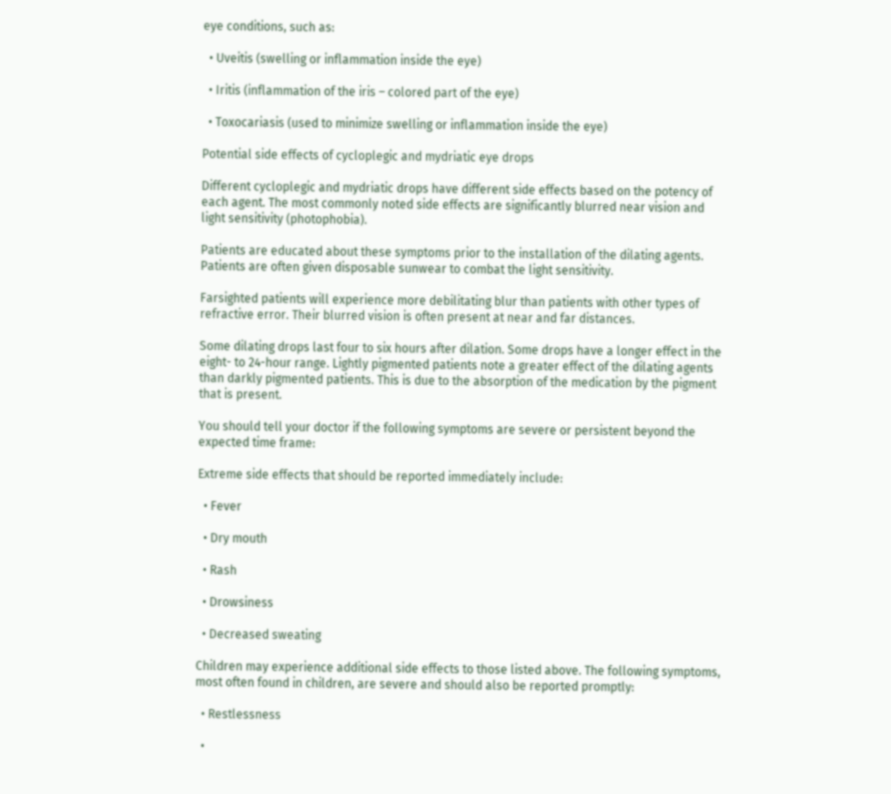eye conditions, such as:

  • Uveitis (swelling or inflammation inside the eye)

  • Iritis (inflammation of the iris – colored part of the eye)

  • Toxocariasis (used to minimize swelling or inflammation inside the eye)

Potential side effects of cycloplegic and mydriatic eye drops

Different cycloplegic and mydriatic drops have different side effects based on the potency of each agent. The most commonly noted side effects are significantly blurred near vision and light sensitivity (photophobia).

Patients are educated about these symptoms prior to the installation of the dilating agents. Patients are often given disposable sunwear to combat the light sensitivity.

Farsighted patients will experience more debilitating blur than patients with other types of refractive error. Their blurred vision is often present at near and far distances.

Some dilating drops last four to six hours after dilation. Some drops have a longer effect in the eight- to 24-hour range. Lightly pigmented patients note a greater effect of the dilating agents than darkly pigmented patients. This is due to the absorption of the medication by the pigment that is present.

You should tell your doctor if the following symptoms are severe or persistent beyond the expected time frame:

Extreme side effects that should be reported immediately include:

  • Fever

  • Dry mouth

  • Rash

  • Drowsiness

  • Decreased sweating

Children may experience additional side effects to those listed above. The following symptoms, most often found in children, are severe and should also be reported promptly:

  • Restlessness

  •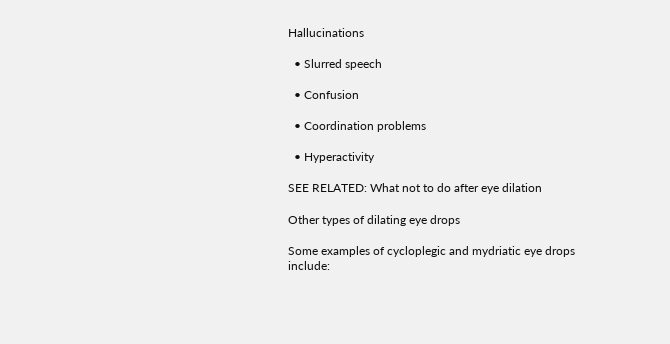Hallucinations

  • Slurred speech

  • Confusion

  • Coordination problems

  • Hyperactivity

SEE RELATED: What not to do after eye dilation

Other types of dilating eye drops

Some examples of cycloplegic and mydriatic eye drops include: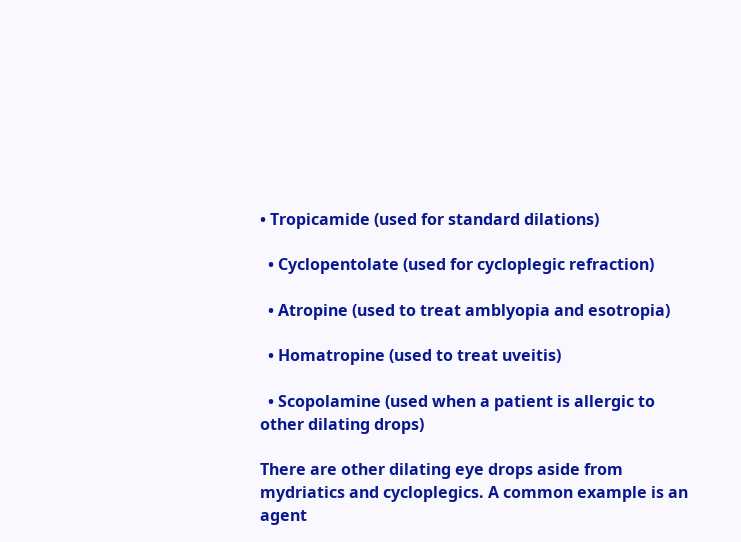• Tropicamide (used for standard dilations)

  • Cyclopentolate (used for cycloplegic refraction)

  • Atropine (used to treat amblyopia and esotropia)

  • Homatropine (used to treat uveitis)

  • Scopolamine (used when a patient is allergic to other dilating drops)

There are other dilating eye drops aside from mydriatics and cycloplegics. A common example is an agent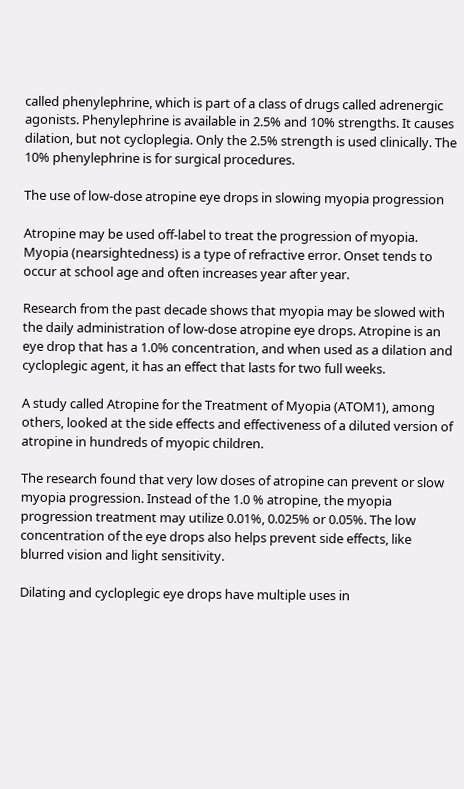called phenylephrine, which is part of a class of drugs called adrenergic agonists. Phenylephrine is available in 2.5% and 10% strengths. It causes dilation, but not cycloplegia. Only the 2.5% strength is used clinically. The 10% phenylephrine is for surgical procedures.

The use of low-dose atropine eye drops in slowing myopia progression

Atropine may be used off-label to treat the progression of myopia. Myopia (nearsightedness) is a type of refractive error. Onset tends to occur at school age and often increases year after year.

Research from the past decade shows that myopia may be slowed with the daily administration of low-dose atropine eye drops. Atropine is an eye drop that has a 1.0% concentration, and when used as a dilation and cycloplegic agent, it has an effect that lasts for two full weeks.

A study called Atropine for the Treatment of Myopia (ATOM1), among others, looked at the side effects and effectiveness of a diluted version of atropine in hundreds of myopic children.

The research found that very low doses of atropine can prevent or slow myopia progression. Instead of the 1.0 % atropine, the myopia progression treatment may utilize 0.01%, 0.025% or 0.05%. The low concentration of the eye drops also helps prevent side effects, like blurred vision and light sensitivity.

Dilating and cycloplegic eye drops have multiple uses in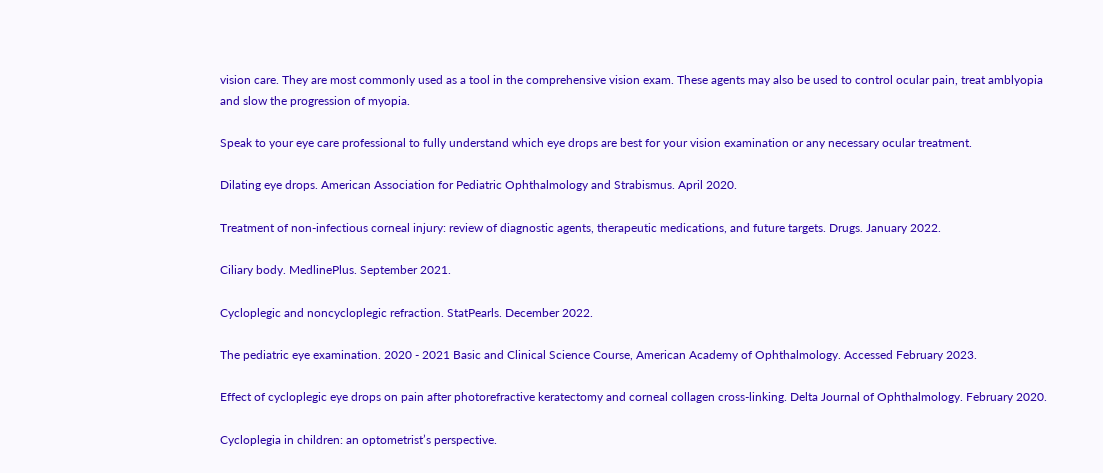vision care. They are most commonly used as a tool in the comprehensive vision exam. These agents may also be used to control ocular pain, treat amblyopia and slow the progression of myopia.

Speak to your eye care professional to fully understand which eye drops are best for your vision examination or any necessary ocular treatment.

Dilating eye drops. American Association for Pediatric Ophthalmology and Strabismus. April 2020.

Treatment of non-infectious corneal injury: review of diagnostic agents, therapeutic medications, and future targets. Drugs. January 2022.

Ciliary body. MedlinePlus. September 2021.

Cycloplegic and noncycloplegic refraction. StatPearls. December 2022.

The pediatric eye examination. 2020 - 2021 Basic and Clinical Science Course, American Academy of Ophthalmology. Accessed February 2023.

Effect of cycloplegic eye drops on pain after photorefractive keratectomy and corneal collagen cross-linking. Delta Journal of Ophthalmology. February 2020.

Cycloplegia in children: an optometrist’s perspective.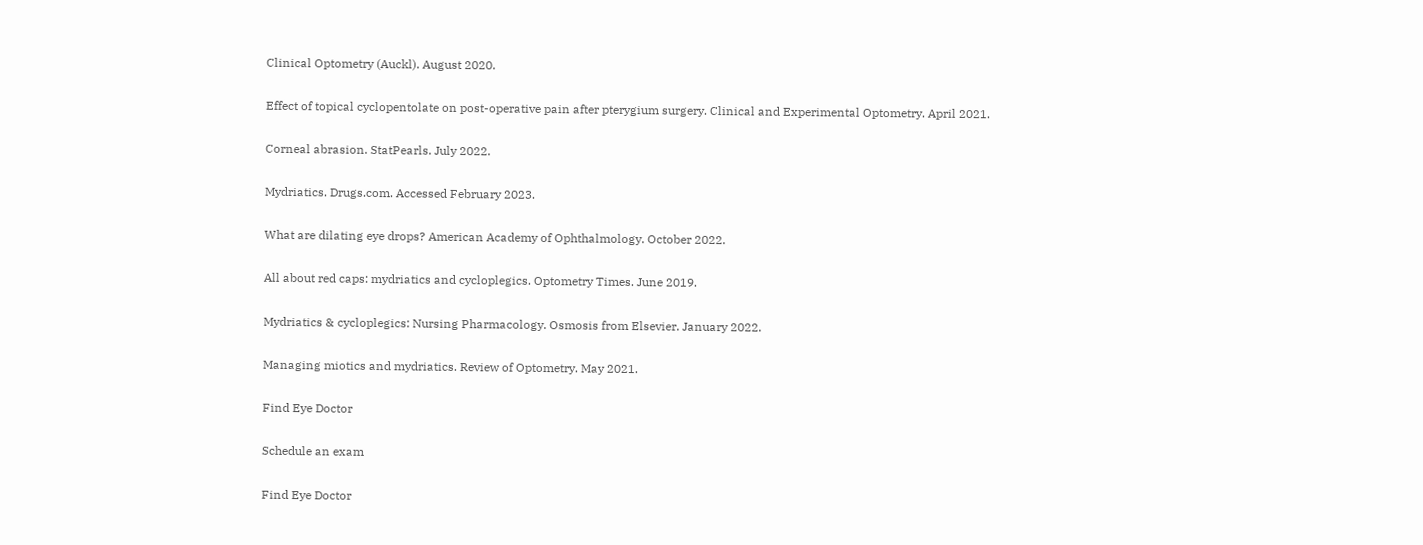Clinical Optometry (Auckl). August 2020.

Effect of topical cyclopentolate on post-operative pain after pterygium surgery. Clinical and Experimental Optometry. April 2021.

Corneal abrasion. StatPearls. July 2022.

Mydriatics. Drugs.com. Accessed February 2023.

What are dilating eye drops? American Academy of Ophthalmology. October 2022.

All about red caps: mydriatics and cycloplegics. Optometry Times. June 2019.

Mydriatics & cycloplegics: Nursing Pharmacology. Osmosis from Elsevier. January 2022.

Managing miotics and mydriatics. Review of Optometry. May 2021.

Find Eye Doctor

Schedule an exam

Find Eye Doctor